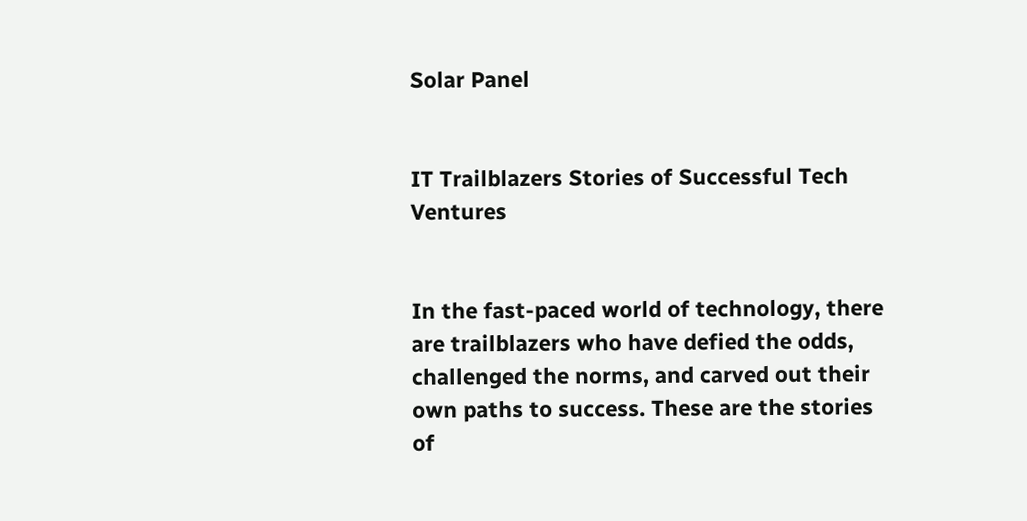Solar Panel


IT Trailblazers Stories of Successful Tech Ventures


In the fast-paced world of technology, there are trailblazers who have defied the odds, challenged the norms, and carved out their own paths to success. These are the stories of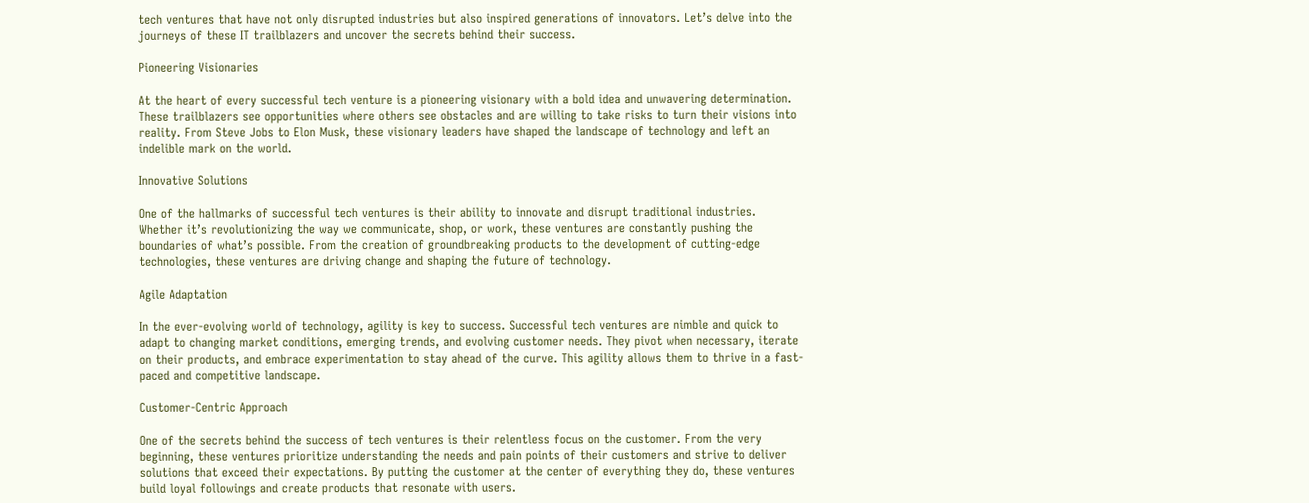tech ventures that have not only disrupted industries but also inspired generations of innovators. Let’s delve into the journeys of these IT trailblazers and uncover the secrets behind their success.

Pioneering Visionaries

At the heart of every successful tech venture is a pioneering visionary with a bold idea and unwavering determination. These trailblazers see opportunities where others see obstacles and are willing to take risks to turn their visions into reality. From Steve Jobs to Elon Musk, these visionary leaders have shaped the landscape of technology and left an indelible mark on the world.

Innovative Solutions

One of the hallmarks of successful tech ventures is their ability to innovate and disrupt traditional industries. Whether it’s revolutionizing the way we communicate, shop, or work, these ventures are constantly pushing the boundaries of what’s possible. From the creation of groundbreaking products to the development of cutting-edge technologies, these ventures are driving change and shaping the future of technology.

Agile Adaptation

In the ever-evolving world of technology, agility is key to success. Successful tech ventures are nimble and quick to adapt to changing market conditions, emerging trends, and evolving customer needs. They pivot when necessary, iterate on their products, and embrace experimentation to stay ahead of the curve. This agility allows them to thrive in a fast-paced and competitive landscape.

Customer-Centric Approach

One of the secrets behind the success of tech ventures is their relentless focus on the customer. From the very beginning, these ventures prioritize understanding the needs and pain points of their customers and strive to deliver solutions that exceed their expectations. By putting the customer at the center of everything they do, these ventures build loyal followings and create products that resonate with users.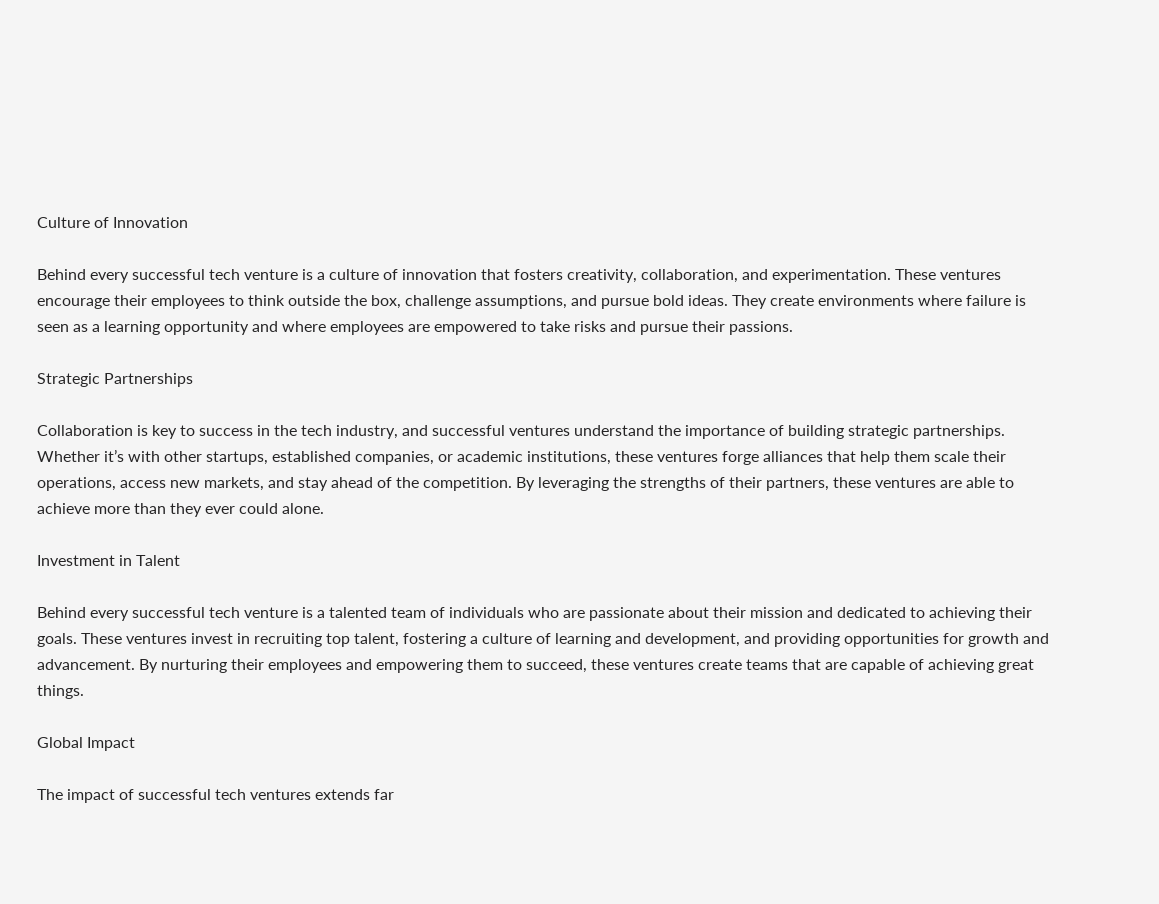Culture of Innovation

Behind every successful tech venture is a culture of innovation that fosters creativity, collaboration, and experimentation. These ventures encourage their employees to think outside the box, challenge assumptions, and pursue bold ideas. They create environments where failure is seen as a learning opportunity and where employees are empowered to take risks and pursue their passions.

Strategic Partnerships

Collaboration is key to success in the tech industry, and successful ventures understand the importance of building strategic partnerships. Whether it’s with other startups, established companies, or academic institutions, these ventures forge alliances that help them scale their operations, access new markets, and stay ahead of the competition. By leveraging the strengths of their partners, these ventures are able to achieve more than they ever could alone.

Investment in Talent

Behind every successful tech venture is a talented team of individuals who are passionate about their mission and dedicated to achieving their goals. These ventures invest in recruiting top talent, fostering a culture of learning and development, and providing opportunities for growth and advancement. By nurturing their employees and empowering them to succeed, these ventures create teams that are capable of achieving great things.

Global Impact

The impact of successful tech ventures extends far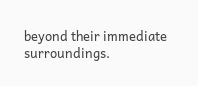beyond their immediate surroundings.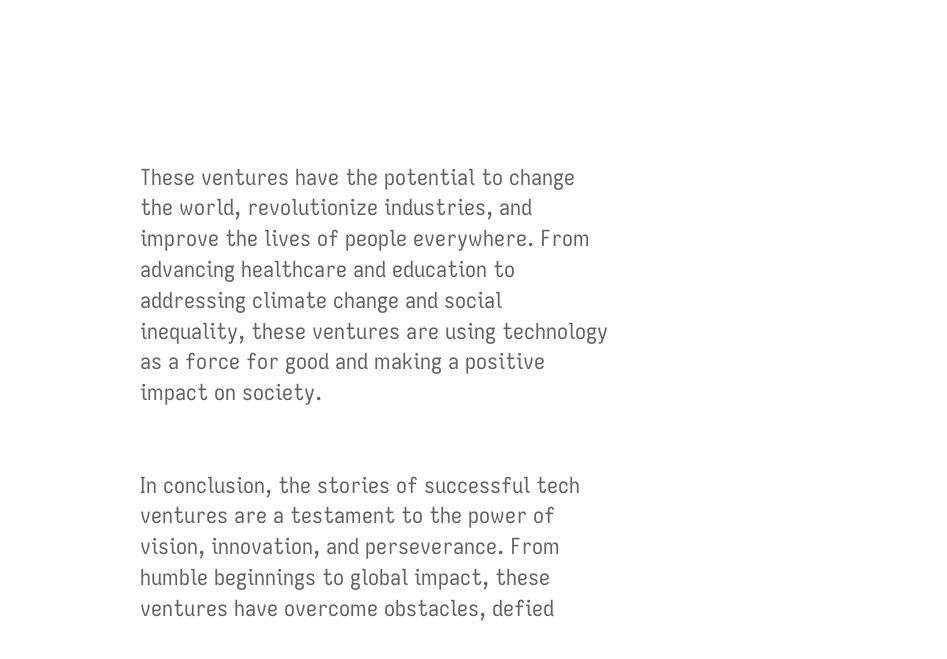These ventures have the potential to change the world, revolutionize industries, and improve the lives of people everywhere. From advancing healthcare and education to addressing climate change and social inequality, these ventures are using technology as a force for good and making a positive impact on society.


In conclusion, the stories of successful tech ventures are a testament to the power of vision, innovation, and perseverance. From humble beginnings to global impact, these ventures have overcome obstacles, defied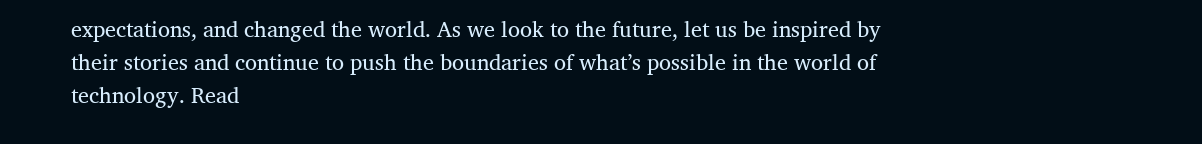expectations, and changed the world. As we look to the future, let us be inspired by their stories and continue to push the boundaries of what’s possible in the world of technology. Read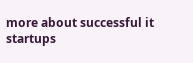more about successful it startups